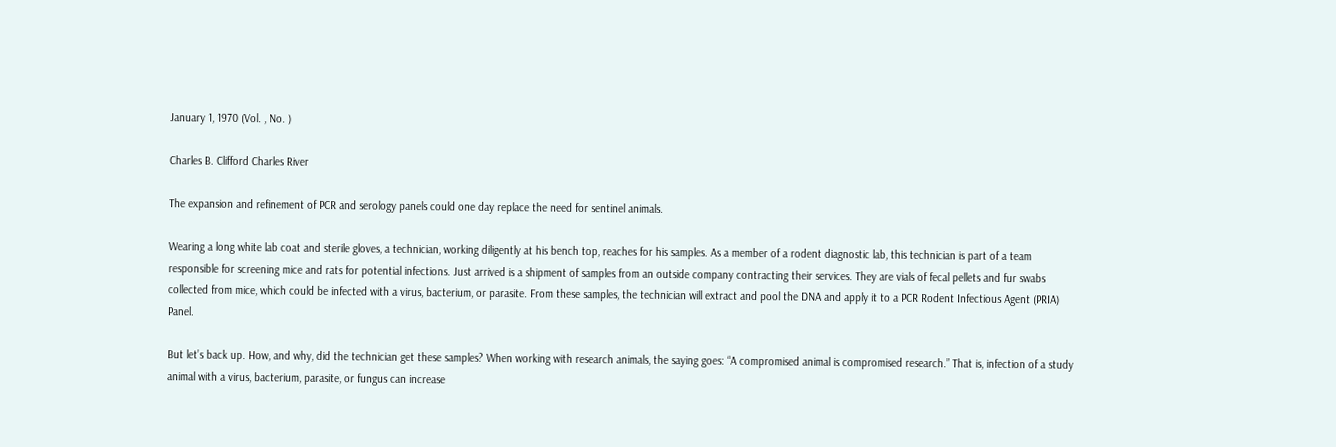January 1, 1970 (Vol. , No. )

Charles B. Clifford Charles River

The expansion and refinement of PCR and serology panels could one day replace the need for sentinel animals.

Wearing a long white lab coat and sterile gloves, a technician, working diligently at his bench top, reaches for his samples. As a member of a rodent diagnostic lab, this technician is part of a team responsible for screening mice and rats for potential infections. Just arrived is a shipment of samples from an outside company contracting their services. They are vials of fecal pellets and fur swabs collected from mice, which could be infected with a virus, bacterium, or parasite. From these samples, the technician will extract and pool the DNA and apply it to a PCR Rodent Infectious Agent (PRIA) Panel.

But let’s back up. How, and why, did the technician get these samples? When working with research animals, the saying goes: “A compromised animal is compromised research.” That is, infection of a study animal with a virus, bacterium, parasite, or fungus can increase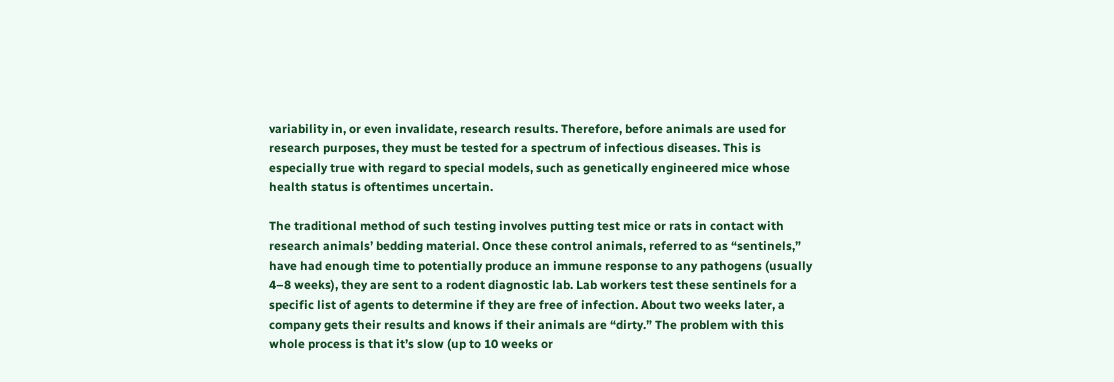variability in, or even invalidate, research results. Therefore, before animals are used for research purposes, they must be tested for a spectrum of infectious diseases. This is especially true with regard to special models, such as genetically engineered mice whose health status is oftentimes uncertain.

The traditional method of such testing involves putting test mice or rats in contact with research animals’ bedding material. Once these control animals, referred to as “sentinels,” have had enough time to potentially produce an immune response to any pathogens (usually 4–8 weeks), they are sent to a rodent diagnostic lab. Lab workers test these sentinels for a specific list of agents to determine if they are free of infection. About two weeks later, a company gets their results and knows if their animals are “dirty.” The problem with this whole process is that it’s slow (up to 10 weeks or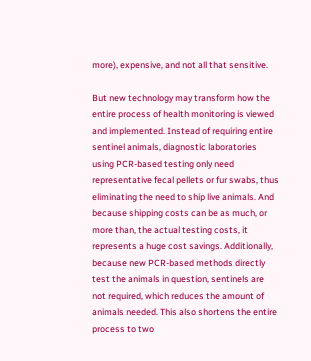more), expensive, and not all that sensitive.

But new technology may transform how the entire process of health monitoring is viewed and implemented. Instead of requiring entire sentinel animals, diagnostic laboratories using PCR-based testing only need representative fecal pellets or fur swabs, thus eliminating the need to ship live animals. And because shipping costs can be as much, or more than, the actual testing costs, it represents a huge cost savings. Additionally, because new PCR-based methods directly test the animals in question, sentinels are not required, which reduces the amount of animals needed. This also shortens the entire process to two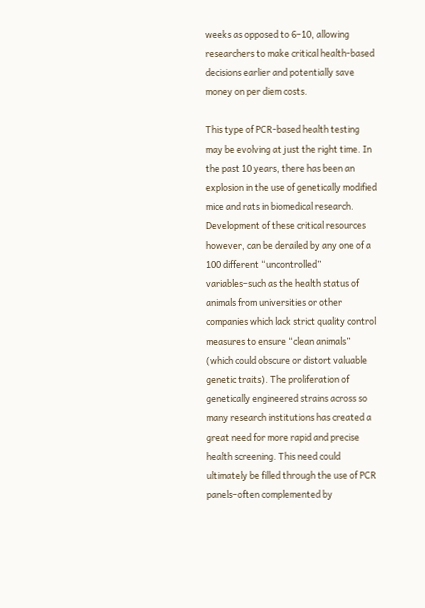weeks as opposed to 6–10, allowing researchers to make critical health-based decisions earlier and potentially save money on per diem costs.

This type of PCR-based health testing may be evolving at just the right time. In the past 10 years, there has been an explosion in the use of genetically modified mice and rats in biomedical research. Development of these critical resources however, can be derailed by any one of a 100 different “uncontrolled” variables–such as the health status of animals from universities or other companies which lack strict quality control measures to ensure “clean animals” (which could obscure or distort valuable genetic traits). The proliferation of genetically engineered strains across so many research institutions has created a great need for more rapid and precise health screening. This need could ultimately be filled through the use of PCR panels–often complemented by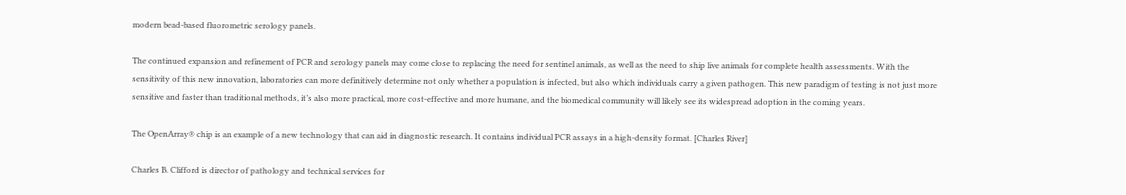modern bead-based fluorometric serology panels.

The continued expansion and refinement of PCR and serology panels may come close to replacing the need for sentinel animals, as well as the need to ship live animals for complete health assessments. With the sensitivity of this new innovation, laboratories can more definitively determine not only whether a population is infected, but also which individuals carry a given pathogen. This new paradigm of testing is not just more sensitive and faster than traditional methods, it’s also more practical, more cost-effective and more humane, and the biomedical community will likely see its widespread adoption in the coming years.

The OpenArray® chip is an example of a new technology that can aid in diagnostic research. It contains individual PCR assays in a high-density format. [Charles River]

Charles B. Clifford is director of pathology and technical services for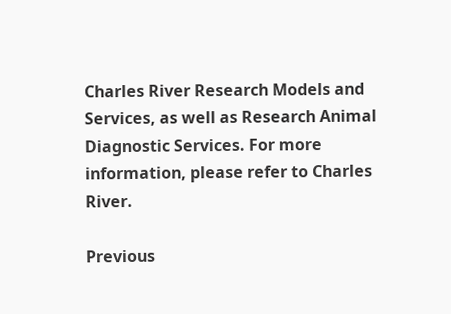Charles River Research Models and Services, as well as Research Animal Diagnostic Services. For more information, please refer to Charles River.

Previous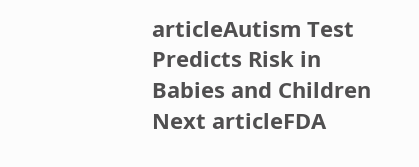articleAutism Test Predicts Risk in Babies and Children
Next articleFDA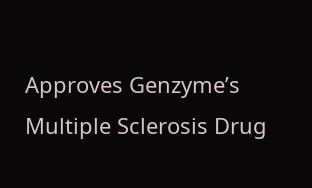Approves Genzyme’s Multiple Sclerosis Drug